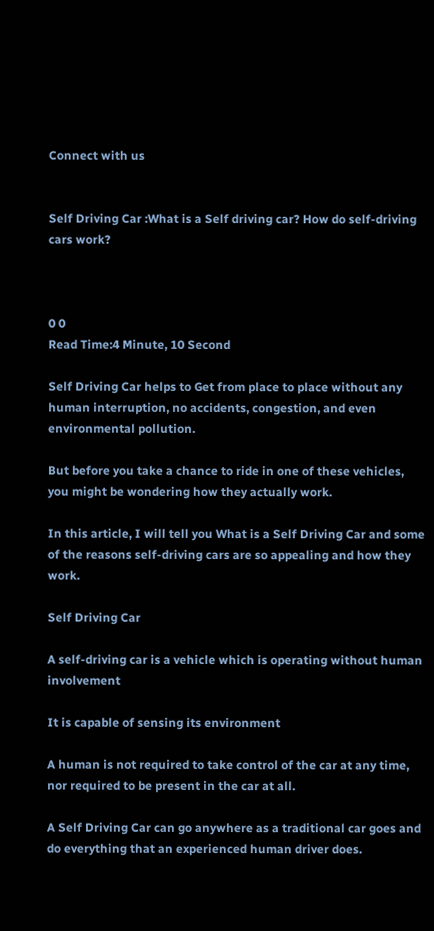Connect with us


Self Driving Car :What is a Self driving car? How do self-driving cars work?



0 0
Read Time:4 Minute, 10 Second

Self Driving Car helps to Get from place to place without any human interruption, no accidents, congestion, and even environmental pollution.

But before you take a chance to ride in one of these vehicles, you might be wondering how they actually work.

In this article, I will tell you What is a Self Driving Car and some of the reasons self-driving cars are so appealing and how they work.

Self Driving Car

A self-driving car is a vehicle which is operating without human involvement

It is capable of sensing its environment

A human is not required to take control of the car at any time, nor required to be present in the car at all.

A Self Driving Car can go anywhere as a traditional car goes and do everything that an experienced human driver does.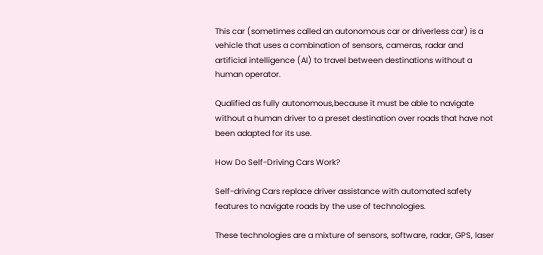This car (sometimes called an autonomous car or driverless car) is a vehicle that uses a combination of sensors, cameras, radar and artificial intelligence (AI) to travel between destinations without a human operator.

Qualified as fully autonomous,because it must be able to navigate without a human driver to a preset destination over roads that have not been adapted for its use.

How Do Self-Driving Cars Work?

Self-driving Cars replace driver assistance with automated safety features to navigate roads by the use of technologies.

These technologies are a mixture of sensors, software, radar, GPS, laser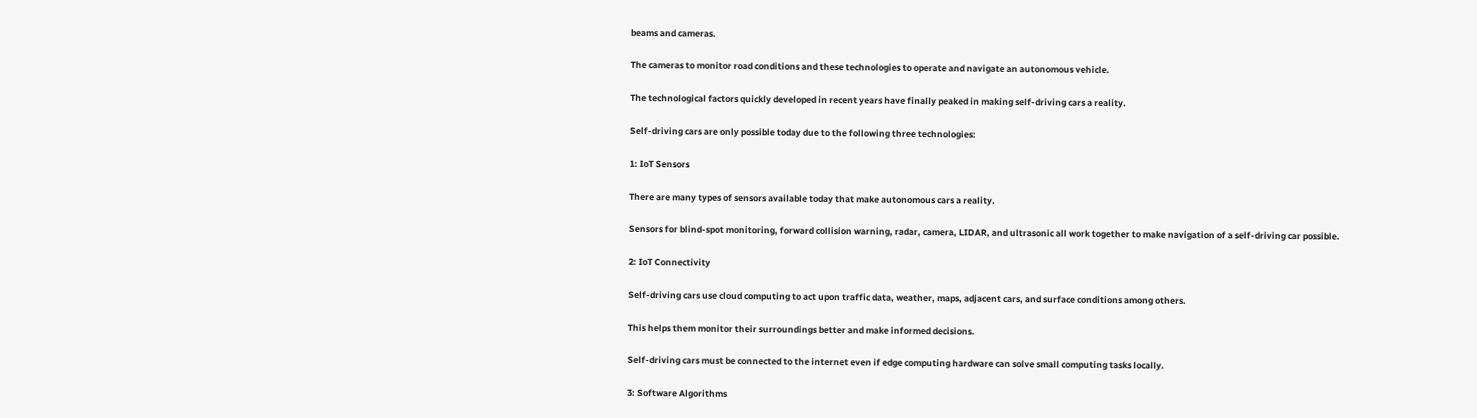beams and cameras.

The cameras to monitor road conditions and these technologies to operate and navigate an autonomous vehicle.

The technological factors quickly developed in recent years have finally peaked in making self-driving cars a reality.

Self-driving cars are only possible today due to the following three technologies:

1: IoT Sensors

There are many types of sensors available today that make autonomous cars a reality.

Sensors for blind-spot monitoring, forward collision warning, radar, camera, LIDAR, and ultrasonic all work together to make navigation of a self-driving car possible.

2: IoT Connectivity

Self-driving cars use cloud computing to act upon traffic data, weather, maps, adjacent cars, and surface conditions among others.

This helps them monitor their surroundings better and make informed decisions.

Self-driving cars must be connected to the internet even if edge computing hardware can solve small computing tasks locally.

3: Software Algorithms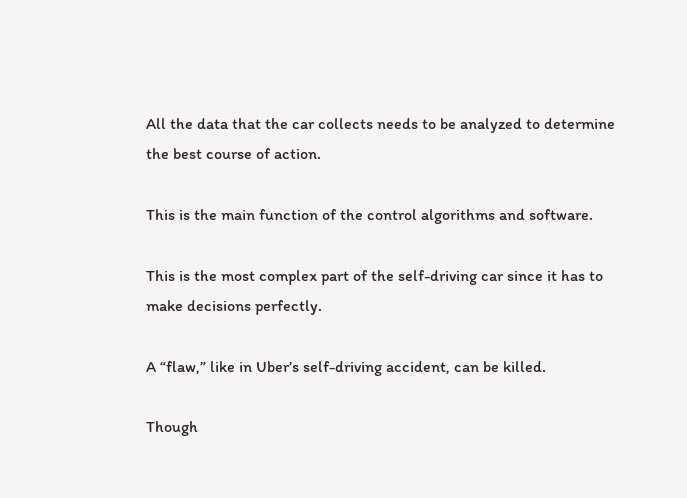All the data that the car collects needs to be analyzed to determine the best course of action.

This is the main function of the control algorithms and software.

This is the most complex part of the self-driving car since it has to make decisions perfectly.

A “flaw,” like in Uber’s self-driving accident, can be killed.

Though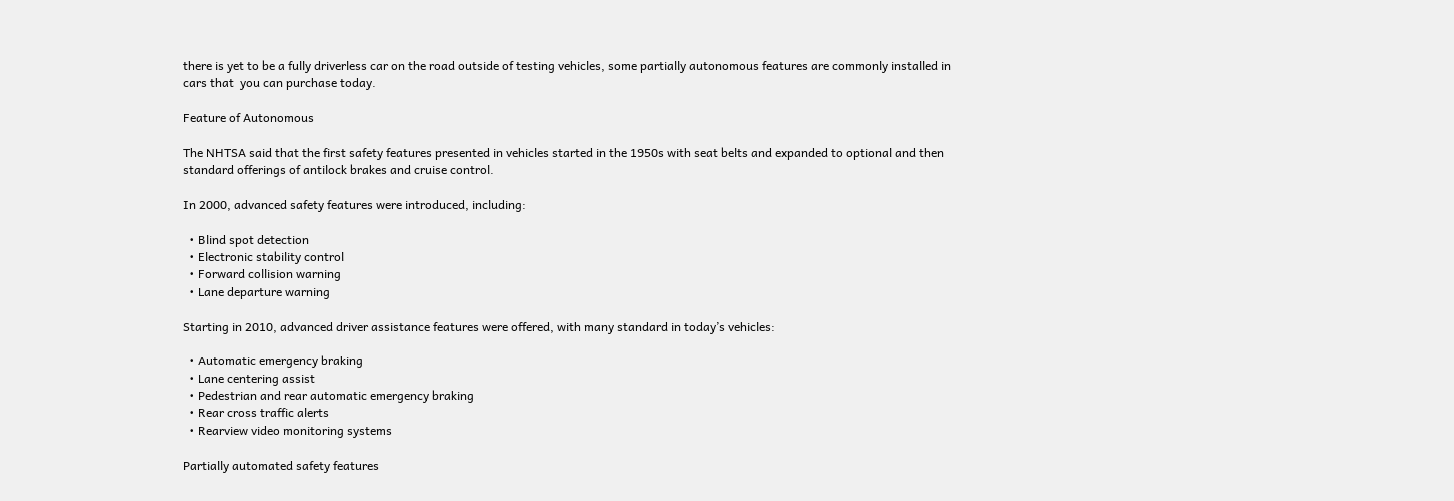there is yet to be a fully driverless car on the road outside of testing vehicles, some partially autonomous features are commonly installed in cars that  you can purchase today.

Feature of Autonomous

The NHTSA said that the first safety features presented in vehicles started in the 1950s with seat belts and expanded to optional and then standard offerings of antilock brakes and cruise control.

In 2000, advanced safety features were introduced, including:

  • Blind spot detection
  • Electronic stability control
  • Forward collision warning
  • Lane departure warning

Starting in 2010, advanced driver assistance features were offered, with many standard in today’s vehicles:

  • Automatic emergency braking
  • Lane centering assist
  • Pedestrian and rear automatic emergency braking
  • Rear cross traffic alerts
  • Rearview video monitoring systems

Partially automated safety features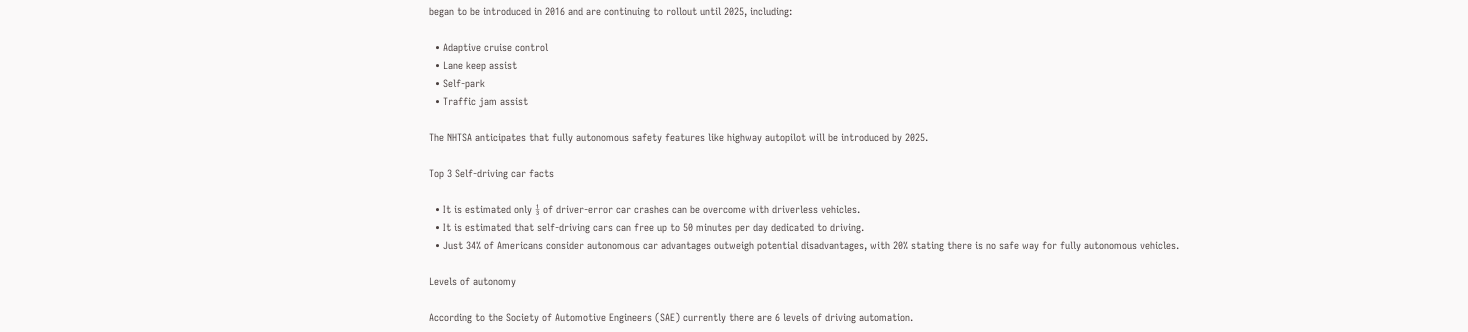began to be introduced in 2016 and are continuing to rollout until 2025, including:

  • Adaptive cruise control
  • Lane keep assist
  • Self-park
  • Traffic jam assist

The NHTSA anticipates that fully autonomous safety features like highway autopilot will be introduced by 2025.

Top 3 Self-driving car facts

  • It is estimated only ⅓ of driver-error car crashes can be overcome with driverless vehicles.
  • It is estimated that self-driving cars can free up to 50 minutes per day dedicated to driving.
  • Just 34% of Americans consider autonomous car advantages outweigh potential disadvantages, with 20% stating there is no safe way for fully autonomous vehicles.

Levels of autonomy

According to the Society of Automotive Engineers (SAE) currently there are 6 levels of driving automation.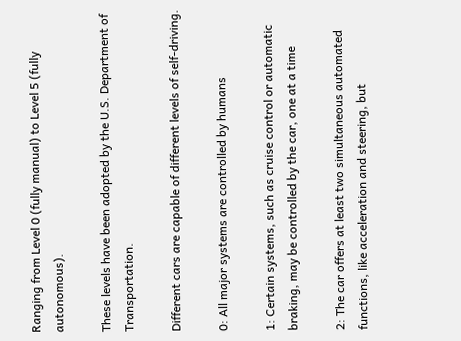Ranging from Level 0 (fully manual) to Level 5 (fully autonomous).

These levels have been adopted by the U.S. Department of Transportation.

Different cars are capable of different levels of self-driving.

0: All major systems are controlled by humans

1: Certain systems, such as cruise control or automatic braking, may be controlled by the car, one at a time

2: The car offers at least two simultaneous automated functions, like acceleration and steering, but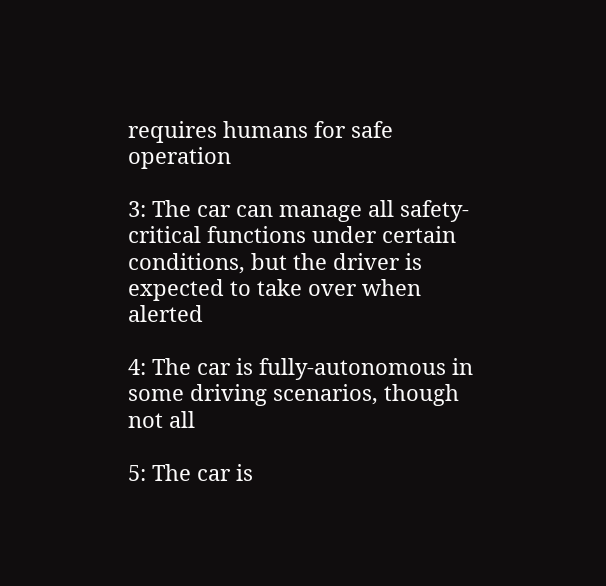requires humans for safe operation

3: The car can manage all safety-critical functions under certain conditions, but the driver is expected to take over when alerted

4: The car is fully-autonomous in some driving scenarios, though not all

5: The car is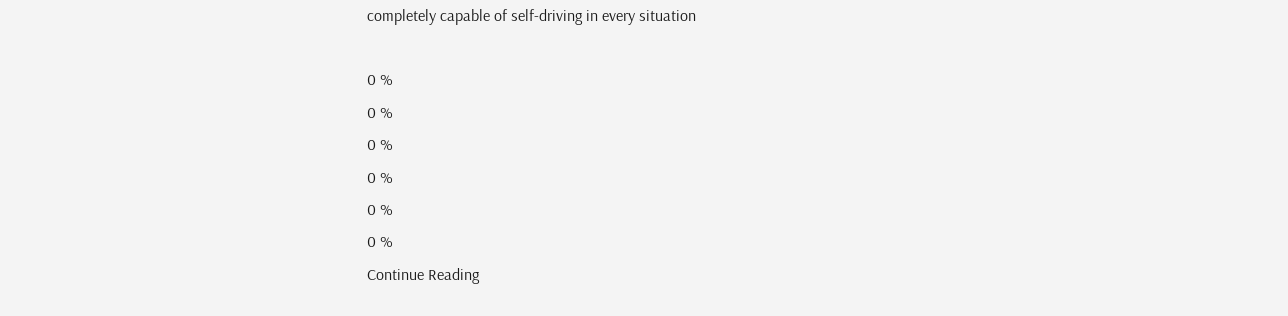completely capable of self-driving in every situation

0 %
0 %
0 %
0 %
0 %
0 %
Continue Reading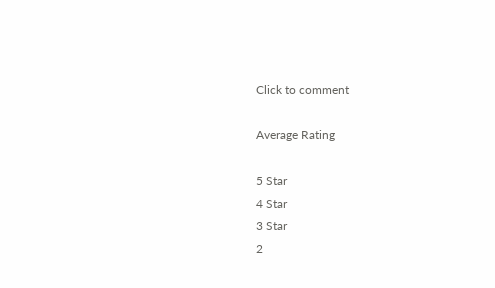Click to comment

Average Rating

5 Star
4 Star
3 Star
2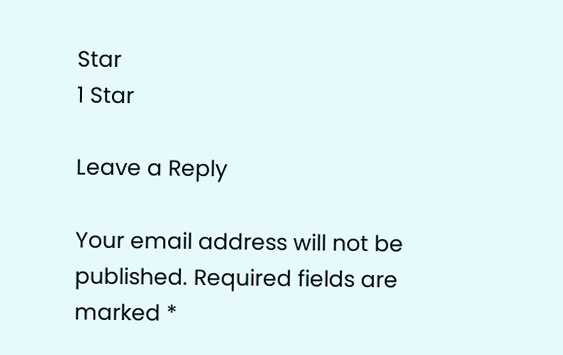Star
1 Star

Leave a Reply

Your email address will not be published. Required fields are marked *